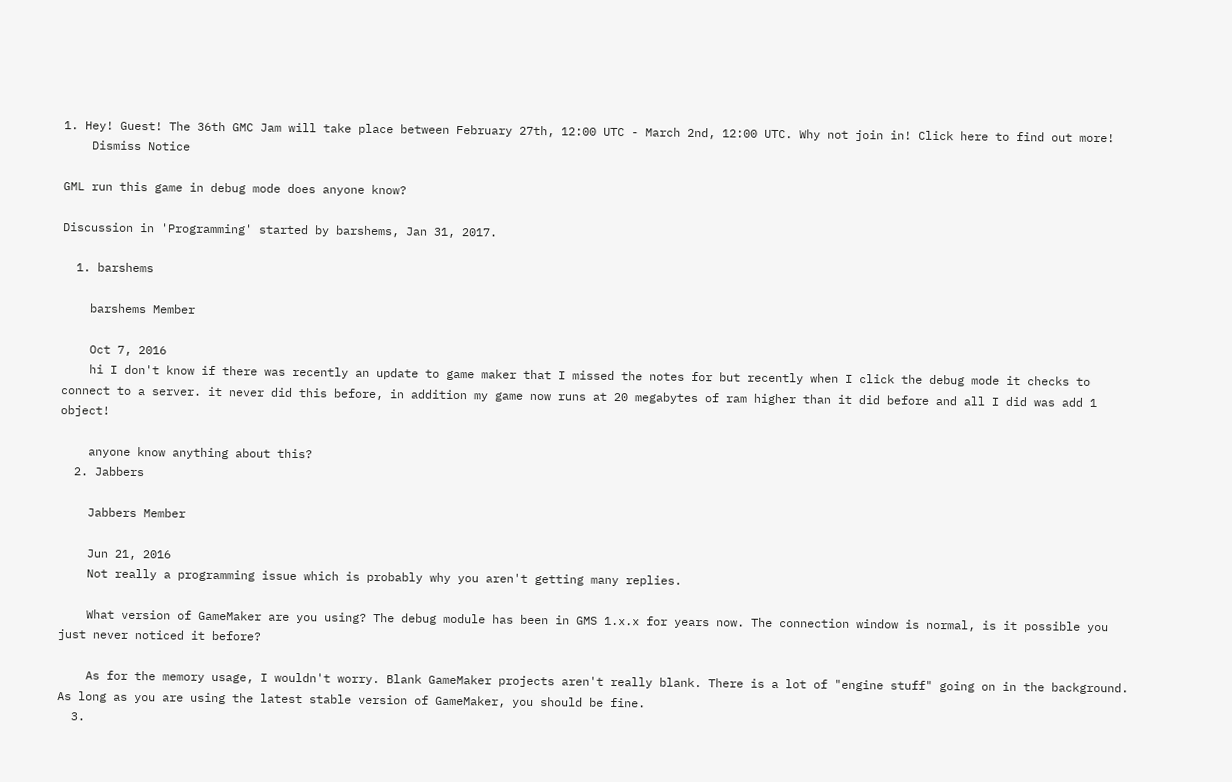1. Hey! Guest! The 36th GMC Jam will take place between February 27th, 12:00 UTC - March 2nd, 12:00 UTC. Why not join in! Click here to find out more!
    Dismiss Notice

GML run this game in debug mode does anyone know?

Discussion in 'Programming' started by barshems, Jan 31, 2017.

  1. barshems

    barshems Member

    Oct 7, 2016
    hi I don't know if there was recently an update to game maker that I missed the notes for but recently when I click the debug mode it checks to connect to a server. it never did this before, in addition my game now runs at 20 megabytes of ram higher than it did before and all I did was add 1 object!

    anyone know anything about this?
  2. Jabbers

    Jabbers Member

    Jun 21, 2016
    Not really a programming issue which is probably why you aren't getting many replies.

    What version of GameMaker are you using? The debug module has been in GMS 1.x.x for years now. The connection window is normal, is it possible you just never noticed it before?

    As for the memory usage, I wouldn't worry. Blank GameMaker projects aren't really blank. There is a lot of "engine stuff" going on in the background. As long as you are using the latest stable version of GameMaker, you should be fine.
  3.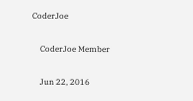CoderJoe

    CoderJoe Member

    Jun 22, 2016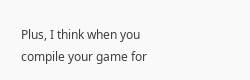Plus, I think when you compile your game for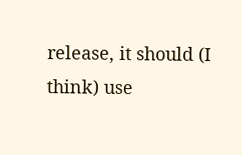release, it should (I think) use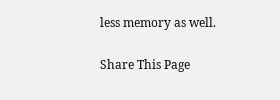less memory as well.

Share This Page